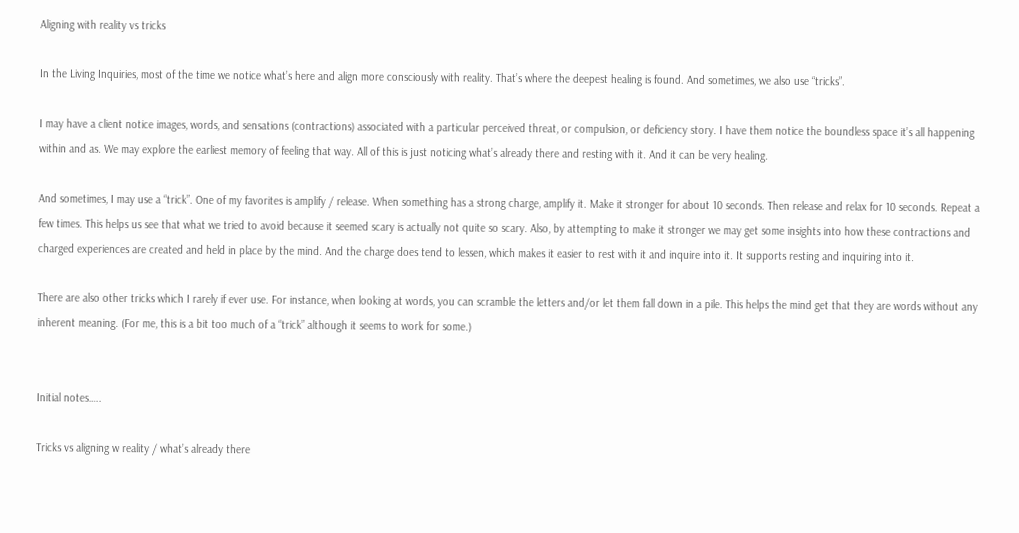Aligning with reality vs tricks

In the Living Inquiries, most of the time we notice what’s here and align more consciously with reality. That’s where the deepest healing is found. And sometimes, we also use “tricks”.

I may have a client notice images, words, and sensations (contractions) associated with a particular perceived threat, or compulsion, or deficiency story. I have them notice the boundless space it’s all happening within and as. We may explore the earliest memory of feeling that way. All of this is just noticing what’s already there and resting with it. And it can be very healing.

And sometimes, I may use a “trick”. One of my favorites is amplify / release. When something has a strong charge, amplify it. Make it stronger for about 10 seconds. Then release and relax for 10 seconds. Repeat a few times. This helps us see that what we tried to avoid because it seemed scary is actually not quite so scary. Also, by attempting to make it stronger we may get some insights into how these contractions and charged experiences are created and held in place by the mind. And the charge does tend to lessen, which makes it easier to rest with it and inquire into it. It supports resting and inquiring into it.

There are also other tricks which I rarely if ever use. For instance, when looking at words, you can scramble the letters and/or let them fall down in a pile. This helps the mind get that they are words without any inherent meaning. (For me, this is a bit too much of a “trick” although it seems to work for some.)


Initial notes…..

Tricks vs aligning w reality / what’s already there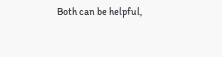Both can be helpful,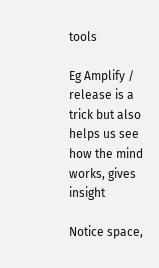tools

Eg Amplify / release is a trick but also helps us see how the mind works, gives insight

Notice space,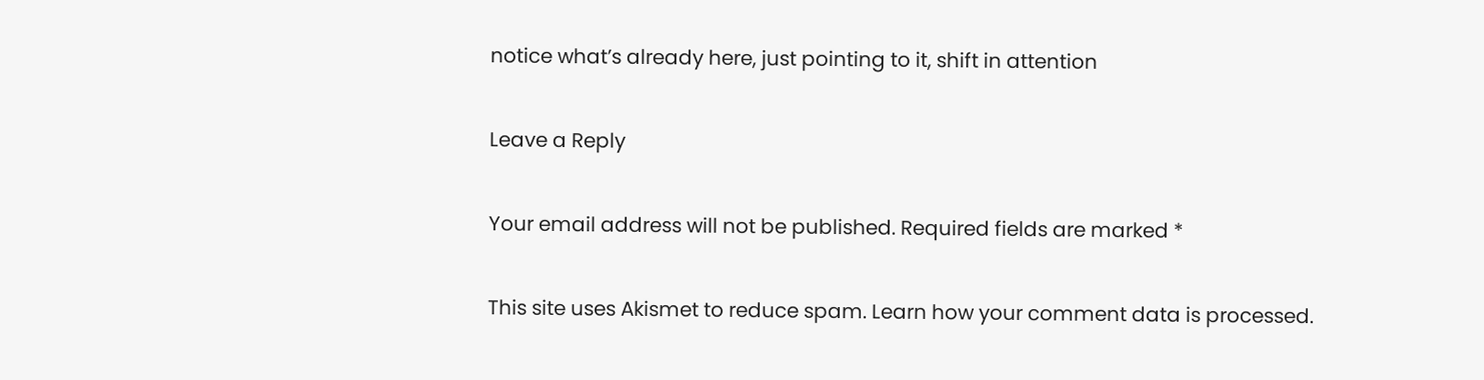notice what’s already here, just pointing to it, shift in attention

Leave a Reply

Your email address will not be published. Required fields are marked *

This site uses Akismet to reduce spam. Learn how your comment data is processed.